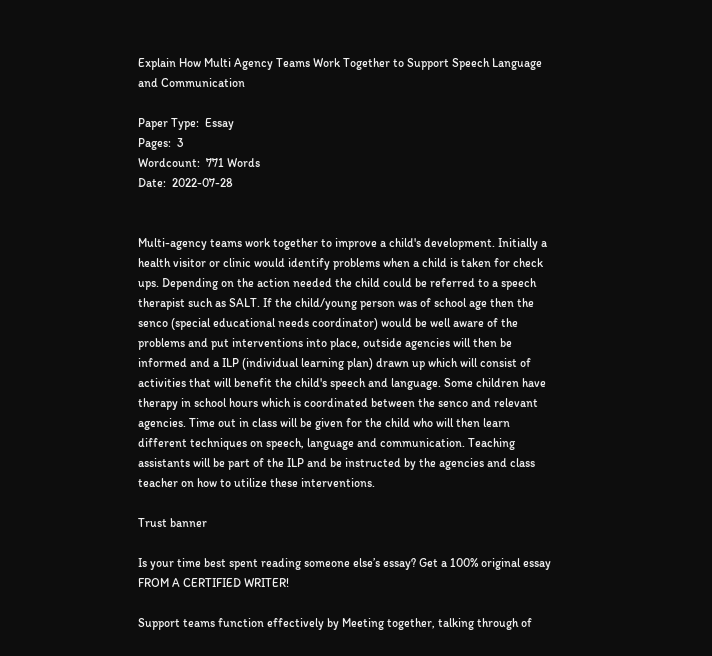Explain How Multi Agency Teams Work Together to Support Speech Language and Communication

Paper Type:  Essay
Pages:  3
Wordcount:  771 Words
Date:  2022-07-28


Multi-agency teams work together to improve a child's development. Initially a health visitor or clinic would identify problems when a child is taken for check ups. Depending on the action needed the child could be referred to a speech therapist such as SALT. If the child/young person was of school age then the senco (special educational needs coordinator) would be well aware of the problems and put interventions into place, outside agencies will then be informed and a ILP (individual learning plan) drawn up which will consist of activities that will benefit the child's speech and language. Some children have therapy in school hours which is coordinated between the senco and relevant agencies. Time out in class will be given for the child who will then learn different techniques on speech, language and communication. Teaching assistants will be part of the ILP and be instructed by the agencies and class teacher on how to utilize these interventions.

Trust banner

Is your time best spent reading someone else’s essay? Get a 100% original essay FROM A CERTIFIED WRITER!

Support teams function effectively by Meeting together, talking through of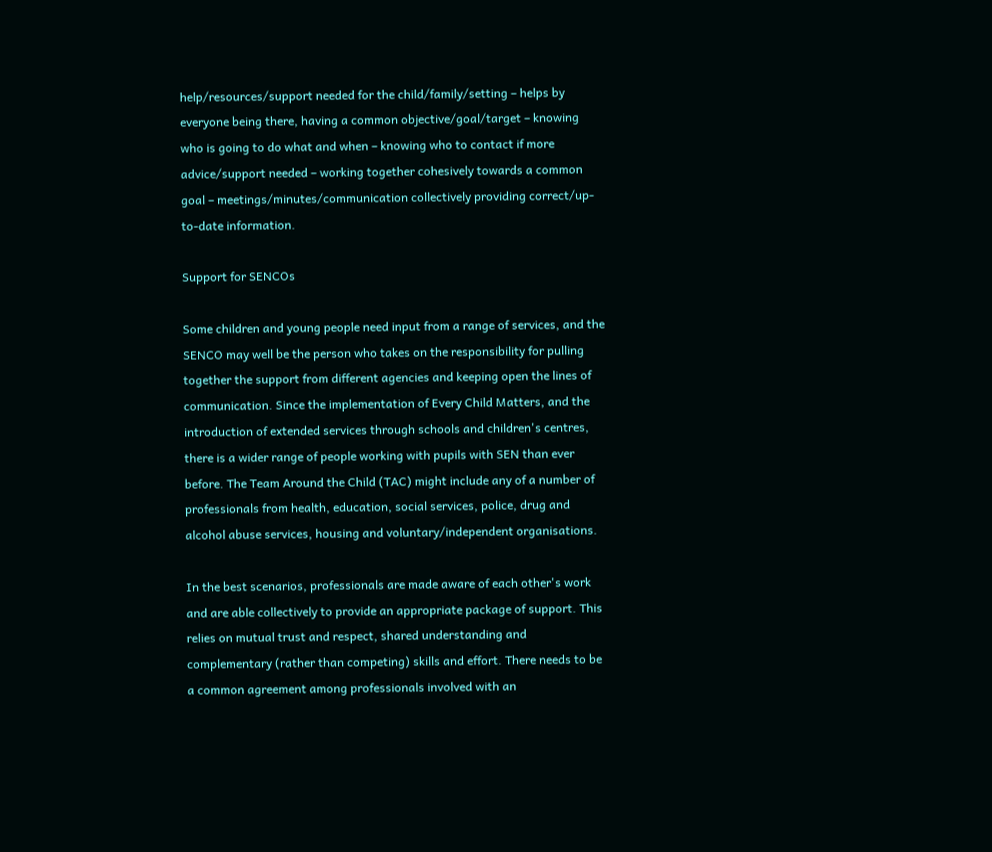help/resources/support needed for the child/family/setting – helps by everyone being there, having a common objective/goal/target – knowing who is going to do what and when – knowing who to contact if more advice/support needed – working together cohesively towards a common goal – meetings/minutes/communication collectively providing correct/up-to-date information.

Support for SENCOs

Some children and young people need input from a range of services, and the SENCO may well be the person who takes on the responsibility for pulling together the support from different agencies and keeping open the lines of communication. Since the implementation of Every Child Matters, and the introduction of extended services through schools and children's centres, there is a wider range of people working with pupils with SEN than ever before. The Team Around the Child (TAC) might include any of a number of professionals from health, education, social services, police, drug and alcohol abuse services, housing and voluntary/independent organisations.

In the best scenarios, professionals are made aware of each other's work and are able collectively to provide an appropriate package of support. This relies on mutual trust and respect, shared understanding and complementary (rather than competing) skills and effort. There needs to be a common agreement among professionals involved with an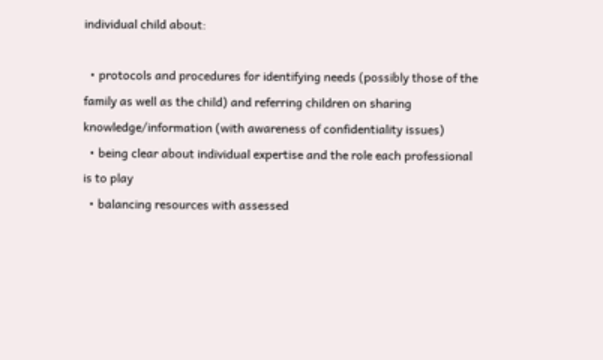individual child about:

  • protocols and procedures for identifying needs (possibly those of the family as well as the child) and referring children on sharing knowledge/information (with awareness of confidentiality issues)
  • being clear about individual expertise and the role each professional is to play
  • balancing resources with assessed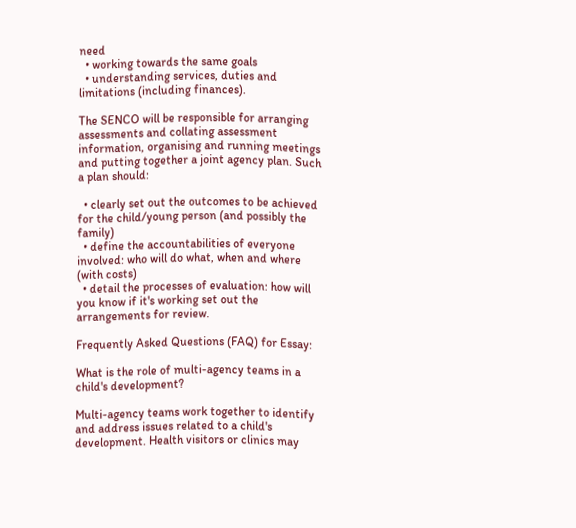need
  • working towards the same goals
  • understanding services, duties and limitations (including finances).

The SENCO will be responsible for arranging assessments and collating assessment information, organising and running meetings and putting together a joint agency plan. Such a plan should:

  • clearly set out the outcomes to be achieved for the child/young person (and possibly the family)
  • define the accountabilities of everyone involved: who will do what, when and where (with costs)
  • detail the processes of evaluation: how will you know if it's working set out the arrangements for review.

Frequently Asked Questions (FAQ) for Essay:

What is the role of multi-agency teams in a child's development?

Multi-agency teams work together to identify and address issues related to a child's development. Health visitors or clinics may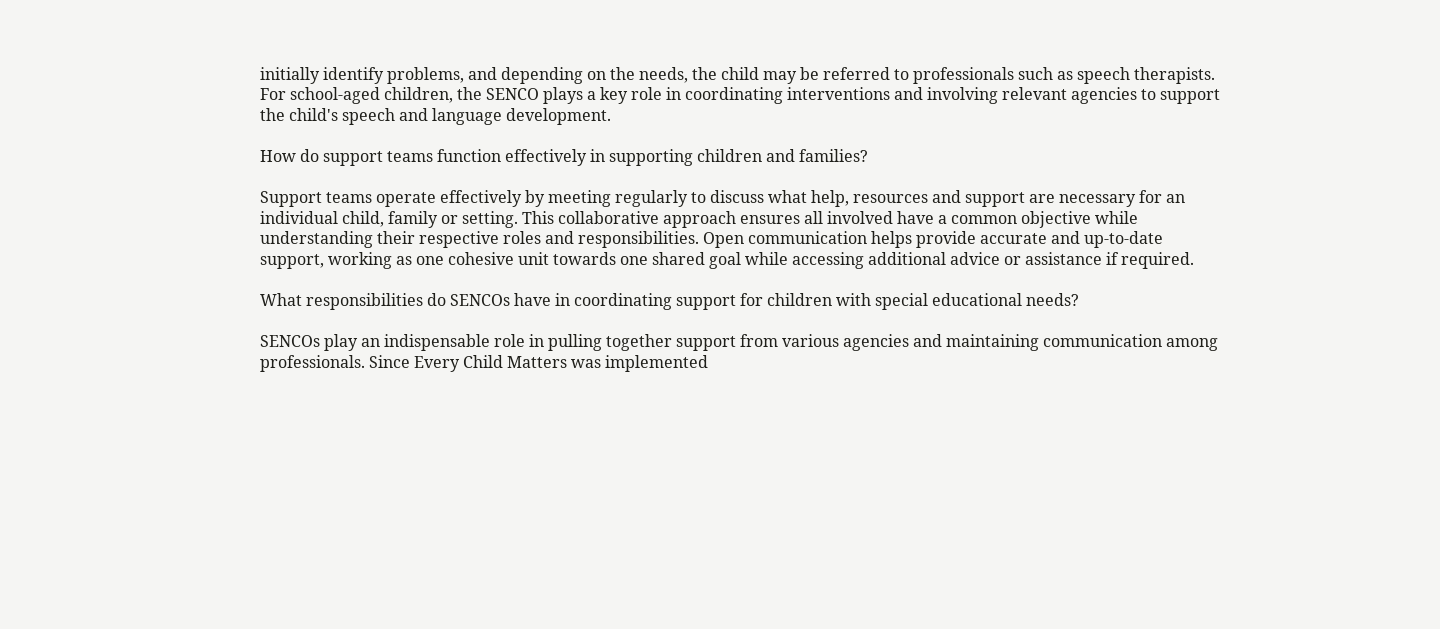initially identify problems, and depending on the needs, the child may be referred to professionals such as speech therapists. For school-aged children, the SENCO plays a key role in coordinating interventions and involving relevant agencies to support the child's speech and language development.

How do support teams function effectively in supporting children and families?

Support teams operate effectively by meeting regularly to discuss what help, resources and support are necessary for an individual child, family or setting. This collaborative approach ensures all involved have a common objective while understanding their respective roles and responsibilities. Open communication helps provide accurate and up-to-date support, working as one cohesive unit towards one shared goal while accessing additional advice or assistance if required.

What responsibilities do SENCOs have in coordinating support for children with special educational needs?

SENCOs play an indispensable role in pulling together support from various agencies and maintaining communication among professionals. Since Every Child Matters was implemented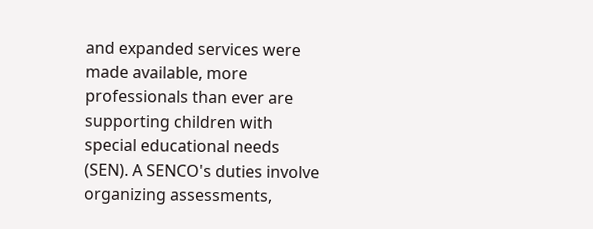and expanded services were made available, more professionals than ever are supporting children with special educational needs (SEN). A SENCO's duties involve organizing assessments,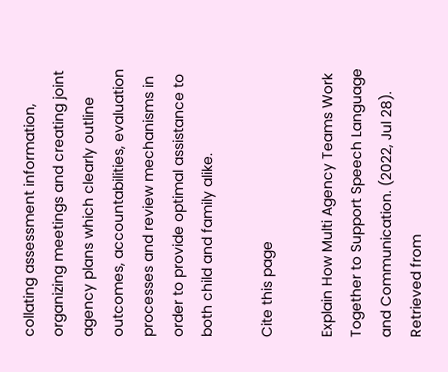collating assessment information, organizing meetings and creating joint agency plans which clearly outline outcomes, accountabilities, evaluation processes and review mechanisms in order to provide optimal assistance to both child and family alike.

Cite this page

Explain How Multi Agency Teams Work Together to Support Speech Language and Communication. (2022, Jul 28). Retrieved from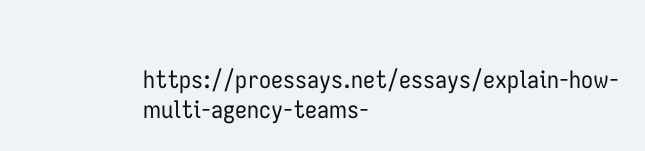https://proessays.net/essays/explain-how-multi-agency-teams-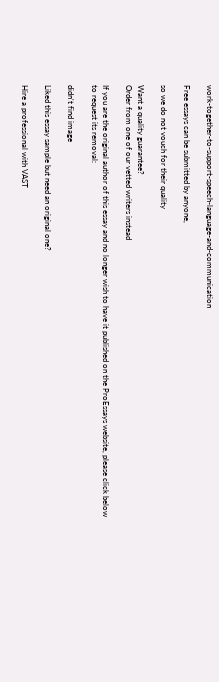work-together-to-support-speech-language-and-communication

Free essays can be submitted by anyone,

so we do not vouch for their quality

Want a quality guarantee?
Order from one of our vetted writers instead

If you are the original author of this essay and no longer wish to have it published on the ProEssays website, please click below to request its removal:

didn't find image

Liked this essay sample but need an original one?

Hire a professional with VAST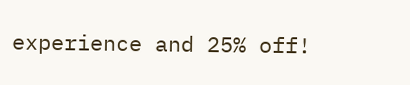experience and 25% off!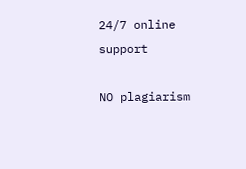24/7 online support

NO plagiarism